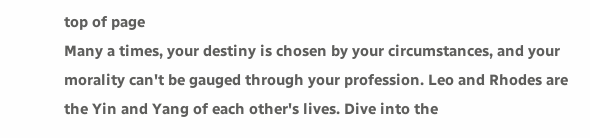top of page
Many a times, your destiny is chosen by your circumstances, and your morality can't be gauged through your profession. Leo and Rhodes are the Yin and Yang of each other's lives. Dive into the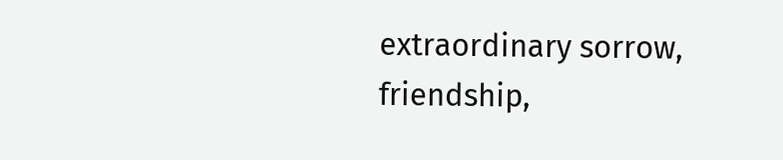extraordinary sorrow, friendship,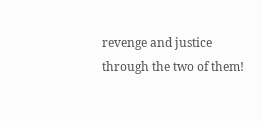revenge and justice through the two of them!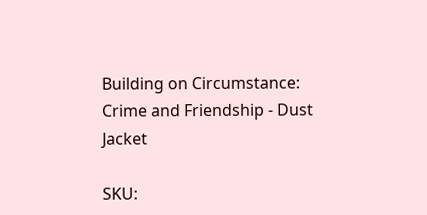Building on Circumstance: Crime and Friendship - Dust Jacket

SKU: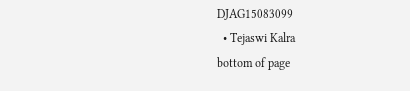DJAG15083099
  • Tejaswi Kalra
bottom of page